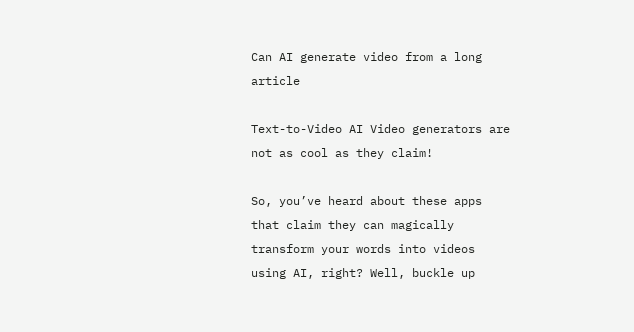Can AI generate video from a long article

Text-to-Video AI Video generators are not as cool as they claim!

So, you’ve heard about these apps that claim they can magically transform your words into videos using AI, right? Well, buckle up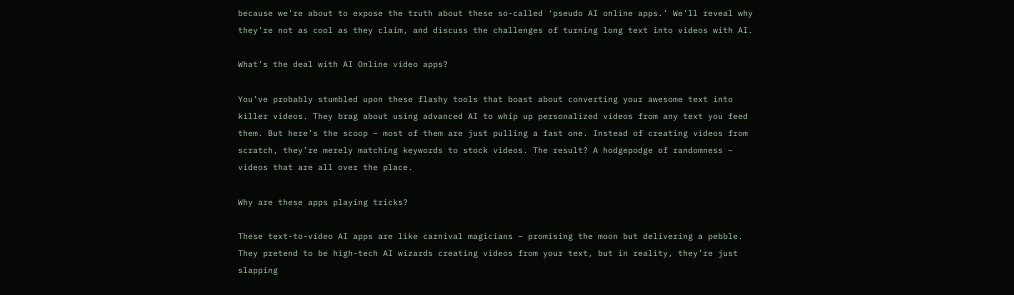because we’re about to expose the truth about these so-called ‘pseudo AI online apps.’ We’ll reveal why they’re not as cool as they claim, and discuss the challenges of turning long text into videos with AI.

What’s the deal with AI Online video apps?

You’ve probably stumbled upon these flashy tools that boast about converting your awesome text into killer videos. They brag about using advanced AI to whip up personalized videos from any text you feed them. But here’s the scoop – most of them are just pulling a fast one. Instead of creating videos from scratch, they’re merely matching keywords to stock videos. The result? A hodgepodge of randomness – videos that are all over the place.

Why are these apps playing tricks?

These text-to-video AI apps are like carnival magicians – promising the moon but delivering a pebble. They pretend to be high-tech AI wizards creating videos from your text, but in reality, they’re just slapping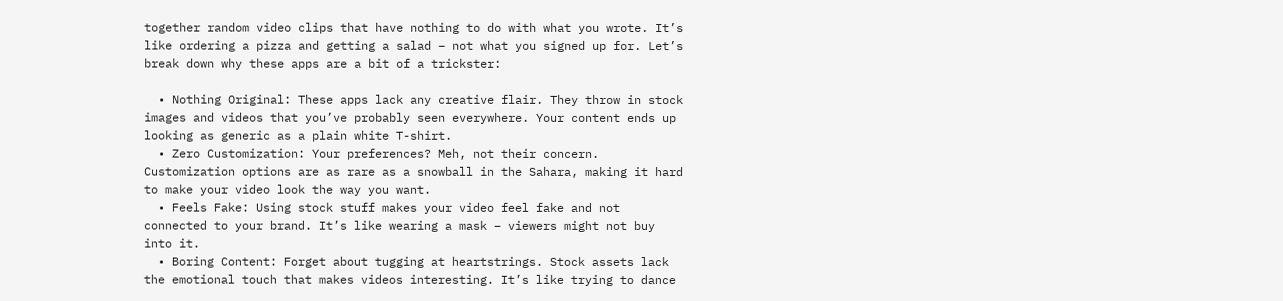together random video clips that have nothing to do with what you wrote. It’s like ordering a pizza and getting a salad – not what you signed up for. Let’s break down why these apps are a bit of a trickster:

  • Nothing Original: These apps lack any creative flair. They throw in stock images and videos that you’ve probably seen everywhere. Your content ends up looking as generic as a plain white T-shirt.
  • Zero Customization: Your preferences? Meh, not their concern. Customization options are as rare as a snowball in the Sahara, making it hard to make your video look the way you want.
  • Feels Fake: Using stock stuff makes your video feel fake and not connected to your brand. It’s like wearing a mask – viewers might not buy into it.
  • Boring Content: Forget about tugging at heartstrings. Stock assets lack the emotional touch that makes videos interesting. It’s like trying to dance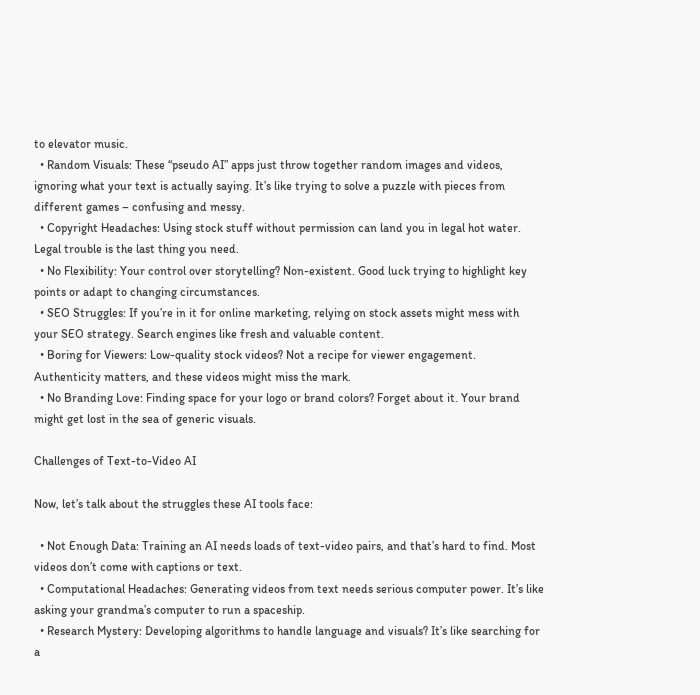to elevator music.
  • Random Visuals: These “pseudo AI” apps just throw together random images and videos, ignoring what your text is actually saying. It’s like trying to solve a puzzle with pieces from different games – confusing and messy.
  • Copyright Headaches: Using stock stuff without permission can land you in legal hot water. Legal trouble is the last thing you need.
  • No Flexibility: Your control over storytelling? Non-existent. Good luck trying to highlight key points or adapt to changing circumstances.
  • SEO Struggles: If you’re in it for online marketing, relying on stock assets might mess with your SEO strategy. Search engines like fresh and valuable content.
  • Boring for Viewers: Low-quality stock videos? Not a recipe for viewer engagement. Authenticity matters, and these videos might miss the mark.
  • No Branding Love: Finding space for your logo or brand colors? Forget about it. Your brand might get lost in the sea of generic visuals.

Challenges of Text-to-Video AI

Now, let’s talk about the struggles these AI tools face:

  • Not Enough Data: Training an AI needs loads of text-video pairs, and that’s hard to find. Most videos don’t come with captions or text.
  • Computational Headaches: Generating videos from text needs serious computer power. It’s like asking your grandma’s computer to run a spaceship.
  • Research Mystery: Developing algorithms to handle language and visuals? It’s like searching for a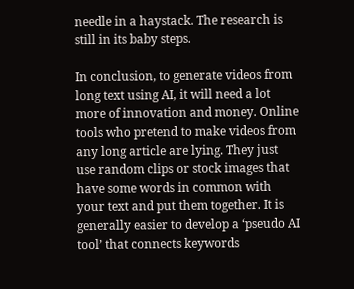needle in a haystack. The research is still in its baby steps.

In conclusion, to generate videos from long text using AI, it will need a lot more of innovation and money. Online tools who pretend to make videos from any long article are lying. They just use random clips or stock images that have some words in common with your text and put them together. It is generally easier to develop a ‘pseudo AI tool’ that connects keywords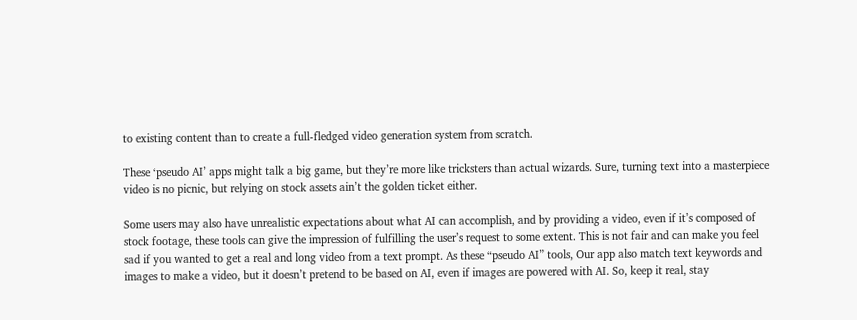to existing content than to create a full-fledged video generation system from scratch.

These ‘pseudo AI’ apps might talk a big game, but they’re more like tricksters than actual wizards. Sure, turning text into a masterpiece video is no picnic, but relying on stock assets ain’t the golden ticket either.

Some users may also have unrealistic expectations about what AI can accomplish, and by providing a video, even if it’s composed of stock footage, these tools can give the impression of fulfilling the user’s request to some extent. This is not fair and can make you feel sad if you wanted to get a real and long video from a text prompt. As these “pseudo AI” tools, Our app also match text keywords and images to make a video, but it doesn’t pretend to be based on AI, even if images are powered with AI. So, keep it real, stay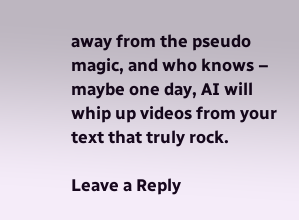away from the pseudo magic, and who knows – maybe one day, AI will whip up videos from your text that truly rock.

Leave a Reply